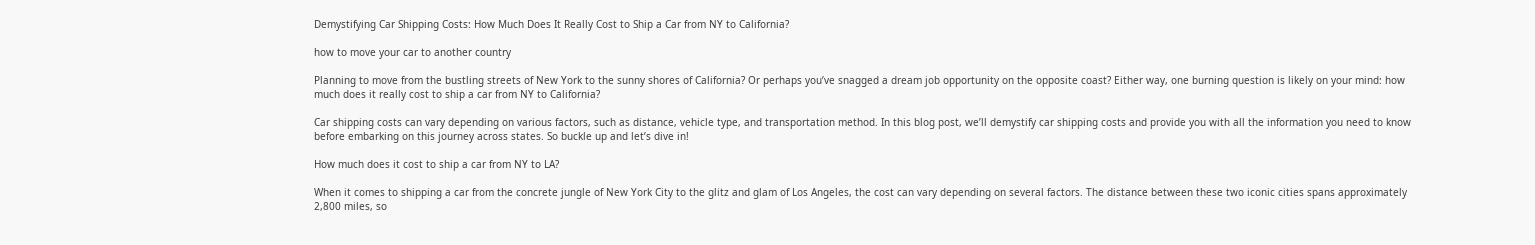Demystifying Car Shipping Costs: How Much Does It Really Cost to Ship a Car from NY to California?

how to move your car to another country

Planning to move from the bustling streets of New York to the sunny shores of California? Or perhaps you’ve snagged a dream job opportunity on the opposite coast? Either way, one burning question is likely on your mind: how much does it really cost to ship a car from NY to California?

Car shipping costs can vary depending on various factors, such as distance, vehicle type, and transportation method. In this blog post, we’ll demystify car shipping costs and provide you with all the information you need to know before embarking on this journey across states. So buckle up and let’s dive in!

How much does it cost to ship a car from NY to LA?

When it comes to shipping a car from the concrete jungle of New York City to the glitz and glam of Los Angeles, the cost can vary depending on several factors. The distance between these two iconic cities spans approximately 2,800 miles, so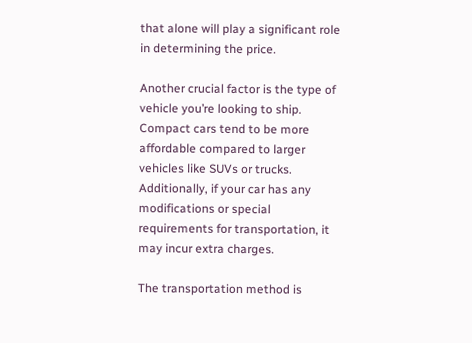that alone will play a significant role in determining the price.

Another crucial factor is the type of vehicle you’re looking to ship. Compact cars tend to be more affordable compared to larger vehicles like SUVs or trucks. Additionally, if your car has any modifications or special requirements for transportation, it may incur extra charges.

The transportation method is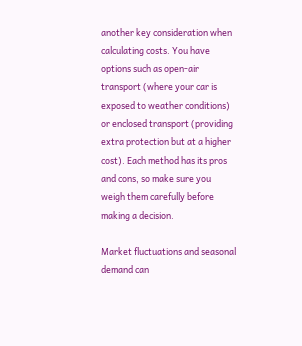another key consideration when calculating costs. You have options such as open-air transport (where your car is exposed to weather conditions) or enclosed transport (providing extra protection but at a higher cost). Each method has its pros and cons, so make sure you weigh them carefully before making a decision.

Market fluctuations and seasonal demand can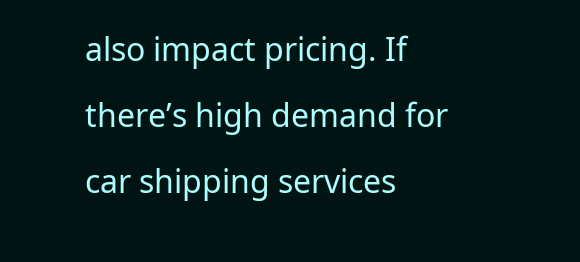also impact pricing. If there’s high demand for car shipping services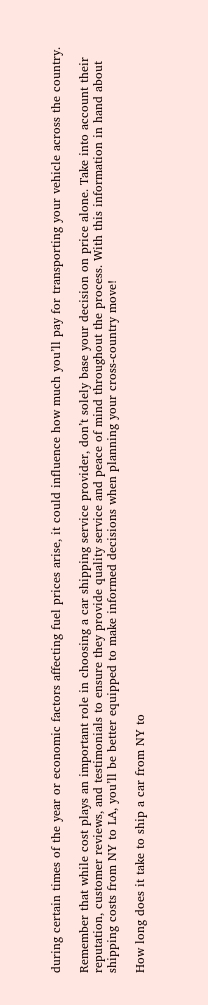during certain times of the year or economic factors affecting fuel prices arise, it could influence how much you’ll pay for transporting your vehicle across the country.

Remember that while cost plays an important role in choosing a car shipping service provider, don’t solely base your decision on price alone. Take into account their reputation, customer reviews, and testimonials to ensure they provide quality service and peace of mind throughout the process. With this information in hand about shipping costs from NY to LA, you’ll be better equipped to make informed decisions when planning your cross-country move!

How long does it take to ship a car from NY to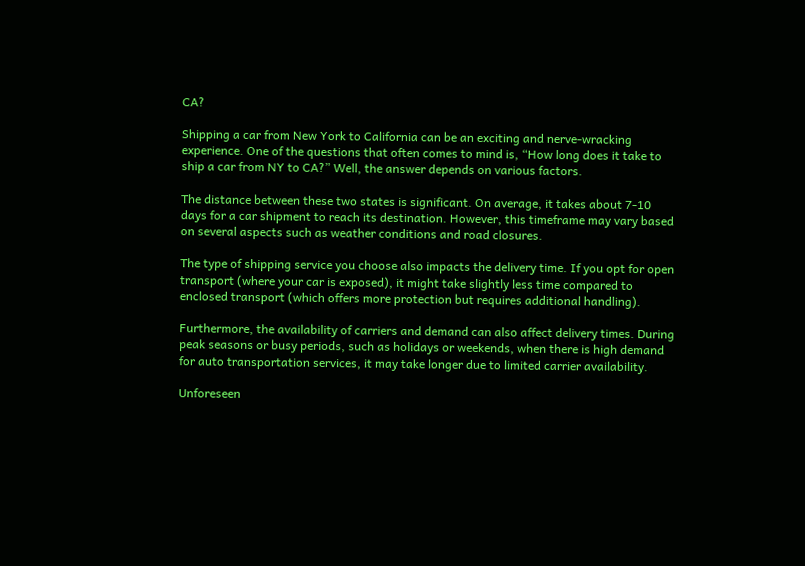CA?

Shipping a car from New York to California can be an exciting and nerve-wracking experience. One of the questions that often comes to mind is, “How long does it take to ship a car from NY to CA?” Well, the answer depends on various factors.

The distance between these two states is significant. On average, it takes about 7-10 days for a car shipment to reach its destination. However, this timeframe may vary based on several aspects such as weather conditions and road closures.

The type of shipping service you choose also impacts the delivery time. If you opt for open transport (where your car is exposed), it might take slightly less time compared to enclosed transport (which offers more protection but requires additional handling).

Furthermore, the availability of carriers and demand can also affect delivery times. During peak seasons or busy periods, such as holidays or weekends, when there is high demand for auto transportation services, it may take longer due to limited carrier availability.

Unforeseen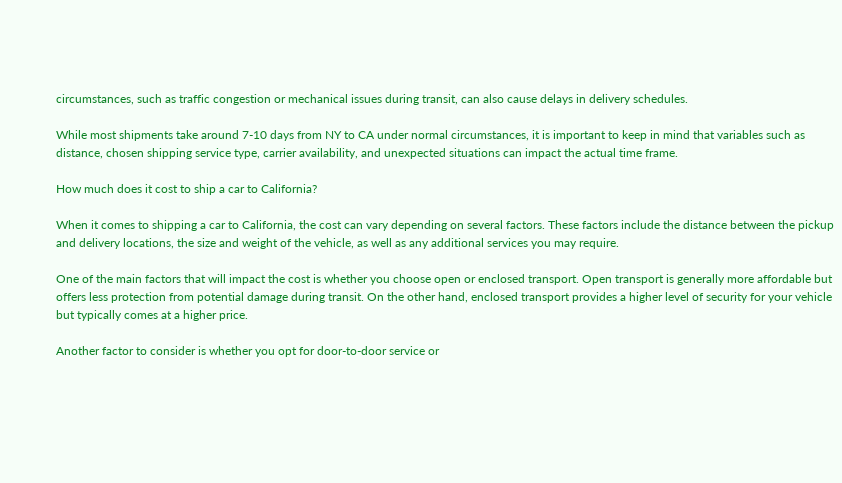circumstances, such as traffic congestion or mechanical issues during transit, can also cause delays in delivery schedules.

While most shipments take around 7-10 days from NY to CA under normal circumstances, it is important to keep in mind that variables such as distance, chosen shipping service type, carrier availability, and unexpected situations can impact the actual time frame.

How much does it cost to ship a car to California?

When it comes to shipping a car to California, the cost can vary depending on several factors. These factors include the distance between the pickup and delivery locations, the size and weight of the vehicle, as well as any additional services you may require.

One of the main factors that will impact the cost is whether you choose open or enclosed transport. Open transport is generally more affordable but offers less protection from potential damage during transit. On the other hand, enclosed transport provides a higher level of security for your vehicle but typically comes at a higher price.

Another factor to consider is whether you opt for door-to-door service or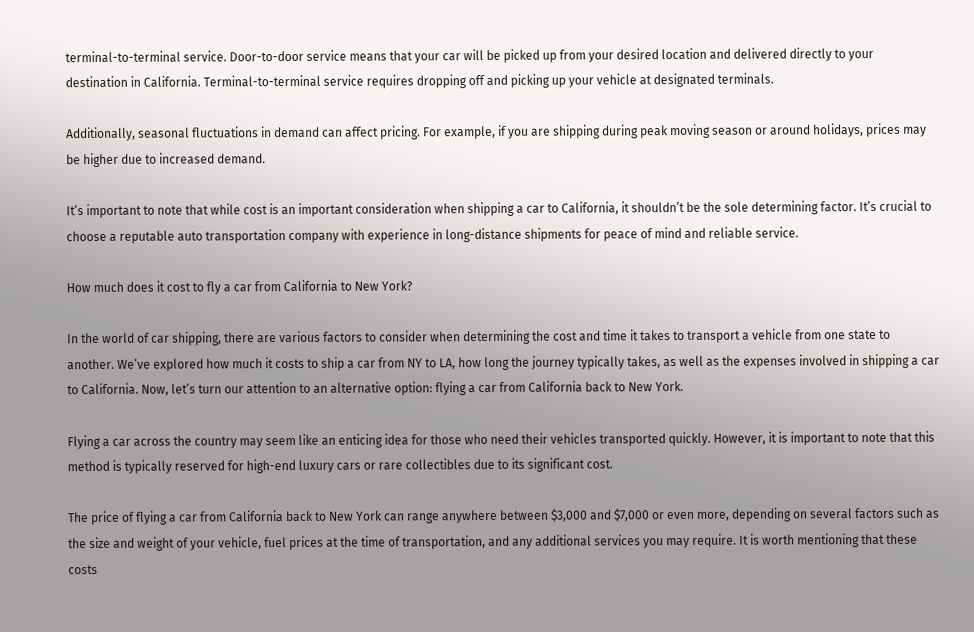terminal-to-terminal service. Door-to-door service means that your car will be picked up from your desired location and delivered directly to your destination in California. Terminal-to-terminal service requires dropping off and picking up your vehicle at designated terminals.

Additionally, seasonal fluctuations in demand can affect pricing. For example, if you are shipping during peak moving season or around holidays, prices may be higher due to increased demand.

It’s important to note that while cost is an important consideration when shipping a car to California, it shouldn’t be the sole determining factor. It’s crucial to choose a reputable auto transportation company with experience in long-distance shipments for peace of mind and reliable service.

How much does it cost to fly a car from California to New York?

In the world of car shipping, there are various factors to consider when determining the cost and time it takes to transport a vehicle from one state to another. We’ve explored how much it costs to ship a car from NY to LA, how long the journey typically takes, as well as the expenses involved in shipping a car to California. Now, let’s turn our attention to an alternative option: flying a car from California back to New York.

Flying a car across the country may seem like an enticing idea for those who need their vehicles transported quickly. However, it is important to note that this method is typically reserved for high-end luxury cars or rare collectibles due to its significant cost.

The price of flying a car from California back to New York can range anywhere between $3,000 and $7,000 or even more, depending on several factors such as the size and weight of your vehicle, fuel prices at the time of transportation, and any additional services you may require. It is worth mentioning that these costs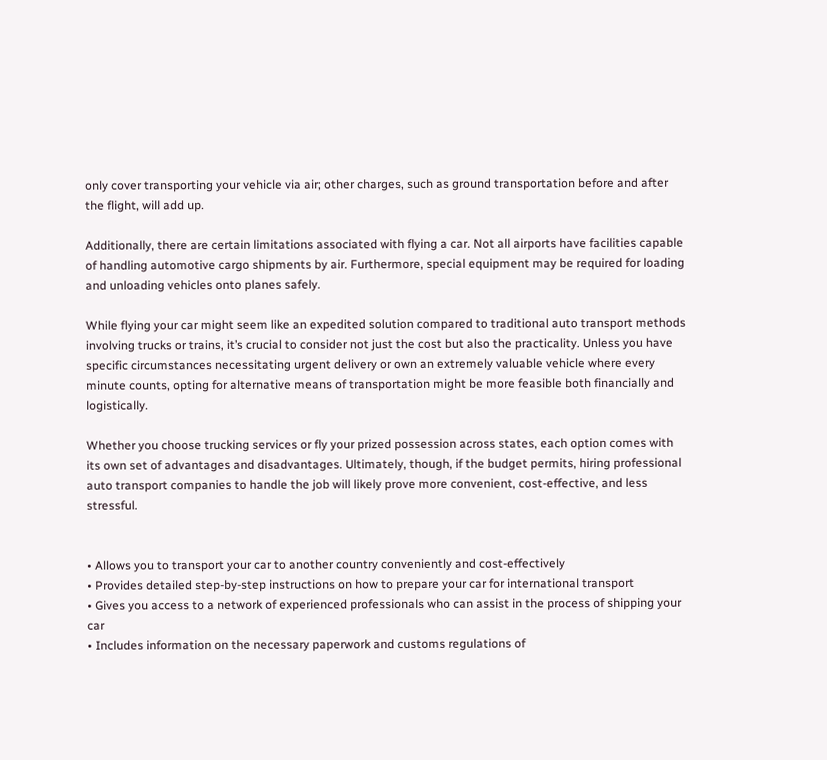only cover transporting your vehicle via air; other charges, such as ground transportation before and after the flight, will add up.

Additionally, there are certain limitations associated with flying a car. Not all airports have facilities capable of handling automotive cargo shipments by air. Furthermore, special equipment may be required for loading and unloading vehicles onto planes safely.

While flying your car might seem like an expedited solution compared to traditional auto transport methods involving trucks or trains, it’s crucial to consider not just the cost but also the practicality. Unless you have specific circumstances necessitating urgent delivery or own an extremely valuable vehicle where every minute counts, opting for alternative means of transportation might be more feasible both financially and logistically.

Whether you choose trucking services or fly your prized possession across states, each option comes with its own set of advantages and disadvantages. Ultimately, though, if the budget permits, hiring professional auto transport companies to handle the job will likely prove more convenient, cost-effective, and less stressful.


• Allows you to transport your car to another country conveniently and cost-effectively
• Provides detailed step-by-step instructions on how to prepare your car for international transport
• Gives you access to a network of experienced professionals who can assist in the process of shipping your car
• Includes information on the necessary paperwork and customs regulations of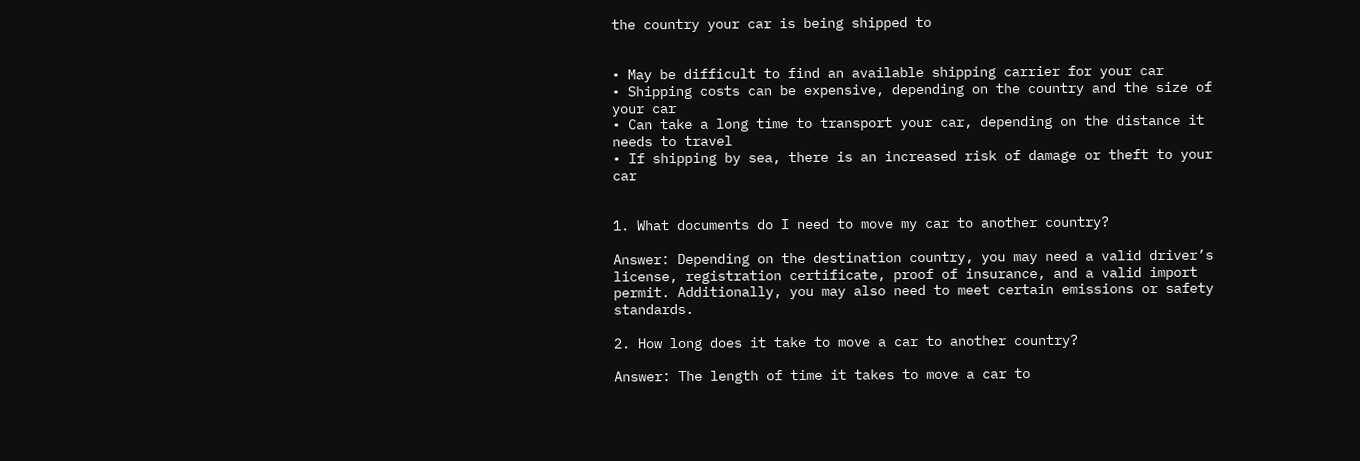the country your car is being shipped to


• May be difficult to find an available shipping carrier for your car
• Shipping costs can be expensive, depending on the country and the size of your car
• Can take a long time to transport your car, depending on the distance it needs to travel
• If shipping by sea, there is an increased risk of damage or theft to your car


1. What documents do I need to move my car to another country?

Answer: Depending on the destination country, you may need a valid driver’s license, registration certificate, proof of insurance, and a valid import permit. Additionally, you may also need to meet certain emissions or safety standards.

2. How long does it take to move a car to another country?

Answer: The length of time it takes to move a car to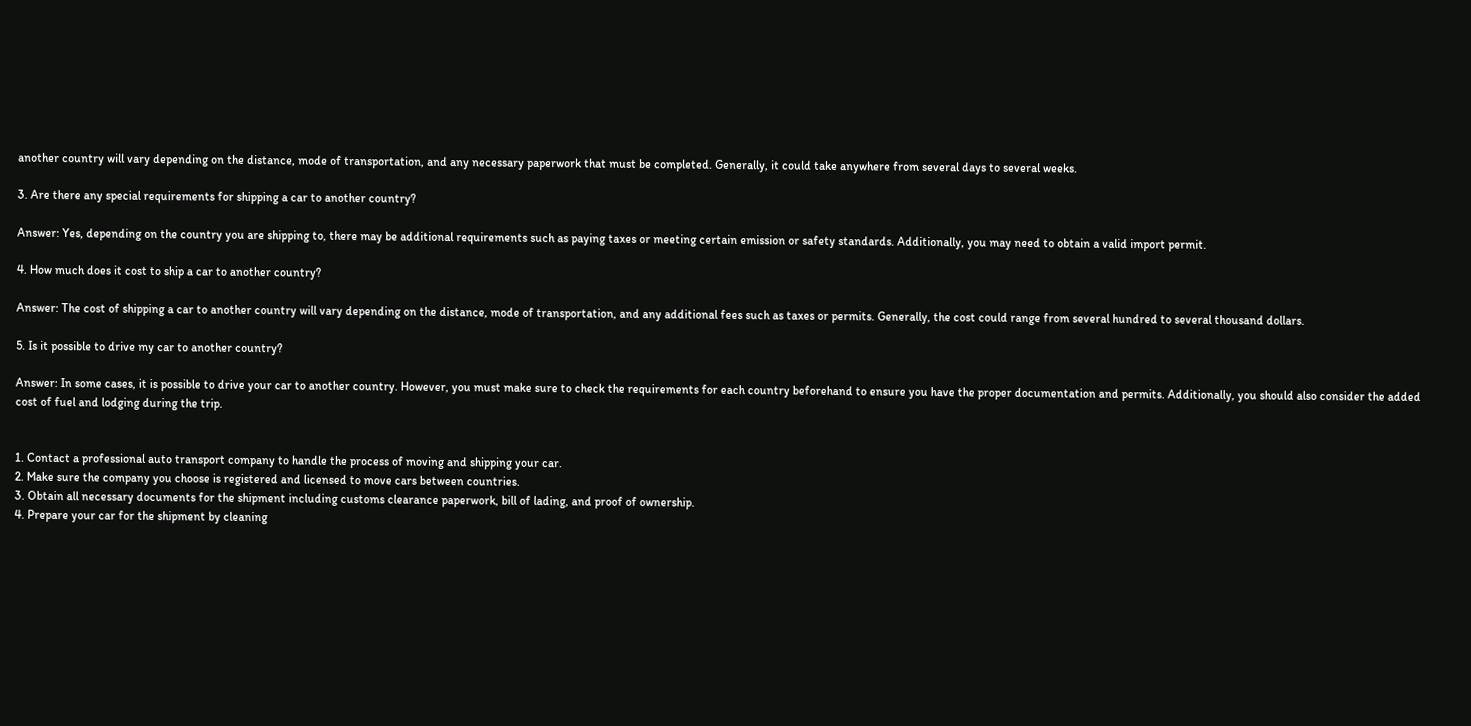another country will vary depending on the distance, mode of transportation, and any necessary paperwork that must be completed. Generally, it could take anywhere from several days to several weeks.

3. Are there any special requirements for shipping a car to another country?

Answer: Yes, depending on the country you are shipping to, there may be additional requirements such as paying taxes or meeting certain emission or safety standards. Additionally, you may need to obtain a valid import permit.

4. How much does it cost to ship a car to another country?

Answer: The cost of shipping a car to another country will vary depending on the distance, mode of transportation, and any additional fees such as taxes or permits. Generally, the cost could range from several hundred to several thousand dollars.

5. Is it possible to drive my car to another country?

Answer: In some cases, it is possible to drive your car to another country. However, you must make sure to check the requirements for each country beforehand to ensure you have the proper documentation and permits. Additionally, you should also consider the added cost of fuel and lodging during the trip.


1. Contact a professional auto transport company to handle the process of moving and shipping your car.
2. Make sure the company you choose is registered and licensed to move cars between countries.
3. Obtain all necessary documents for the shipment including customs clearance paperwork, bill of lading, and proof of ownership.
4. Prepare your car for the shipment by cleaning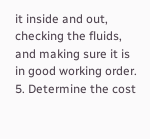it inside and out, checking the fluids, and making sure it is in good working order.
5. Determine the cost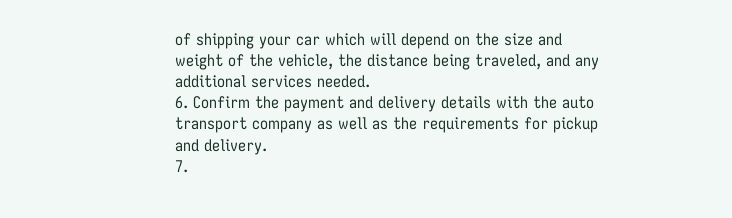of shipping your car which will depend on the size and weight of the vehicle, the distance being traveled, and any additional services needed.
6. Confirm the payment and delivery details with the auto transport company as well as the requirements for pickup and delivery.
7.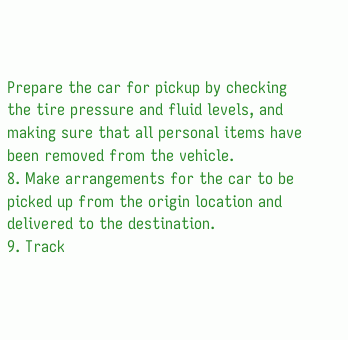Prepare the car for pickup by checking the tire pressure and fluid levels, and making sure that all personal items have been removed from the vehicle.
8. Make arrangements for the car to be picked up from the origin location and delivered to the destination.
9. Track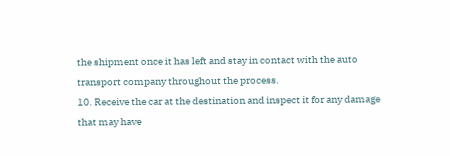the shipment once it has left and stay in contact with the auto transport company throughout the process.
10. Receive the car at the destination and inspect it for any damage that may have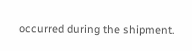occurred during the shipment.